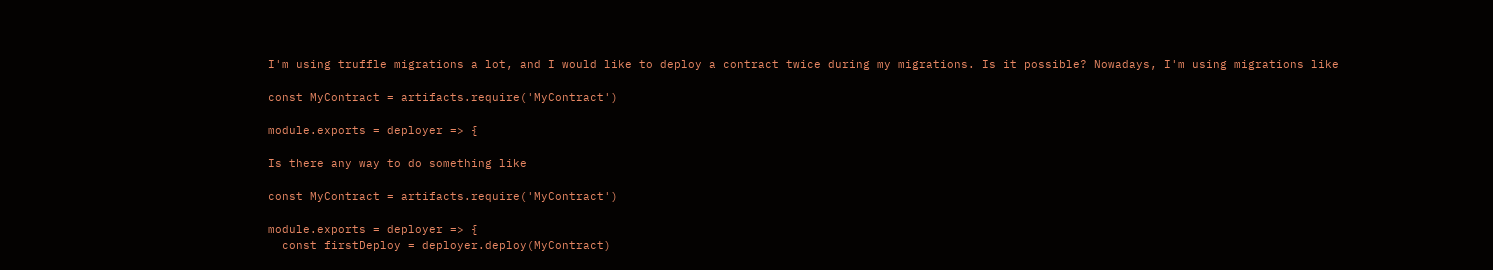I'm using truffle migrations a lot, and I would like to deploy a contract twice during my migrations. Is it possible? Nowadays, I'm using migrations like

const MyContract = artifacts.require('MyContract')

module.exports = deployer => {

Is there any way to do something like

const MyContract = artifacts.require('MyContract')

module.exports = deployer => {
  const firstDeploy = deployer.deploy(MyContract)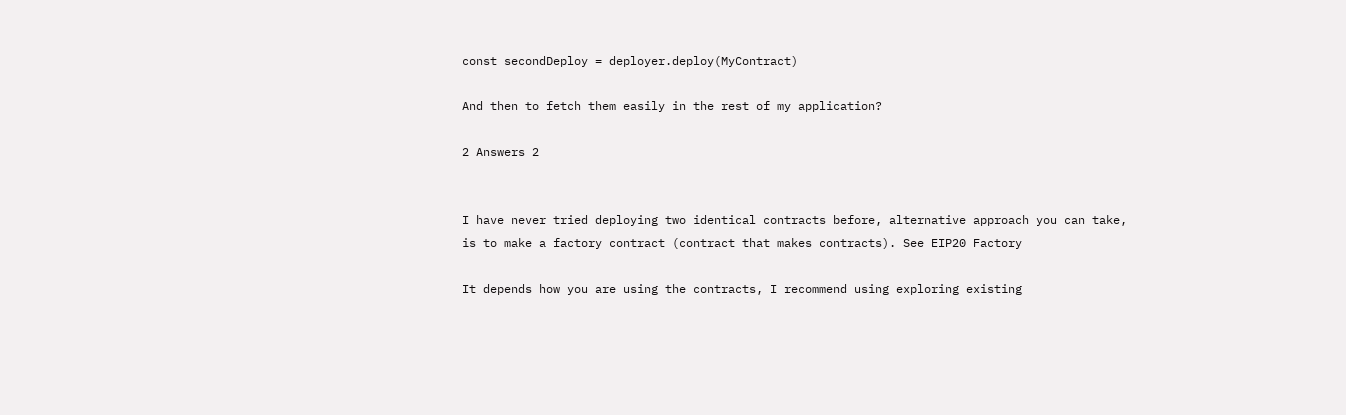const secondDeploy = deployer.deploy(MyContract)

And then to fetch them easily in the rest of my application?

2 Answers 2


I have never tried deploying two identical contracts before, alternative approach you can take, is to make a factory contract (contract that makes contracts). See EIP20 Factory

It depends how you are using the contracts, I recommend using exploring existing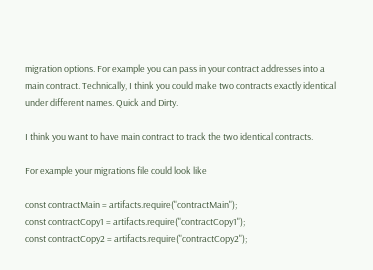migration options. For example you can pass in your contract addresses into a main contract. Technically, I think you could make two contracts exactly identical under different names. Quick and Dirty.

I think you want to have main contract to track the two identical contracts.

For example your migrations file could look like

const contractMain = artifacts.require("contractMain");
const contractCopy1 = artifacts.require("contractCopy1");
const contractCopy2 = artifacts.require("contractCopy2");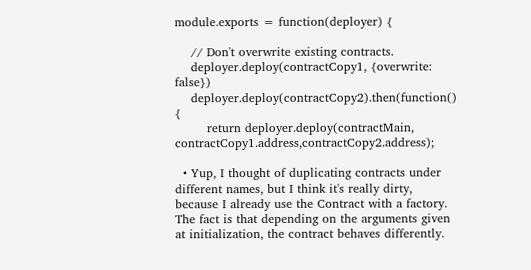module.exports = function(deployer) {

    // Don't overwrite existing contracts.
    deployer.deploy(contractCopy1, {overwrite: false})
    deployer.deploy(contractCopy2).then(function() {
        return deployer.deploy(contractMain, contractCopy1.address,contractCopy2.address);

  • Yup, I thought of duplicating contracts under different names, but I think it's really dirty, because I already use the Contract with a factory. The fact is that depending on the arguments given at initialization, the contract behaves differently.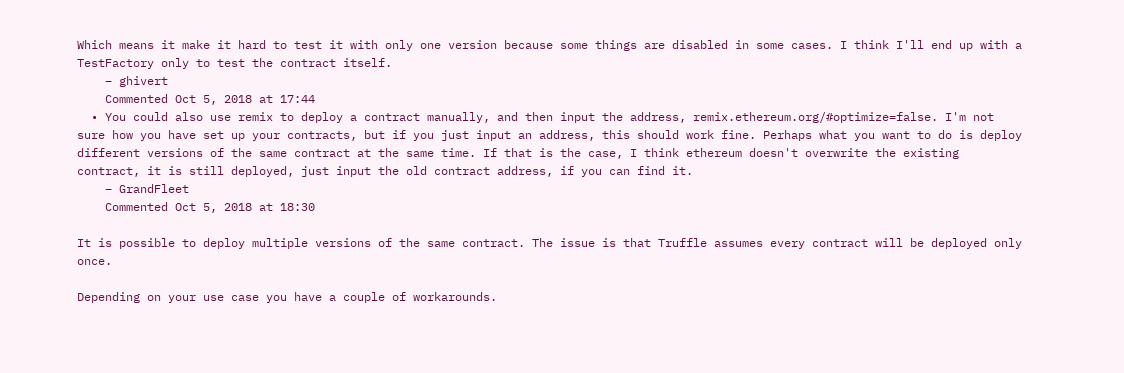Which means it make it hard to test it with only one version because some things are disabled in some cases. I think I'll end up with a TestFactory only to test the contract itself.
    – ghivert
    Commented Oct 5, 2018 at 17:44
  • You could also use remix to deploy a contract manually, and then input the address, remix.ethereum.org/#optimize=false. I'm not sure how you have set up your contracts, but if you just input an address, this should work fine. Perhaps what you want to do is deploy different versions of the same contract at the same time. If that is the case, I think ethereum doesn't overwrite the existing contract, it is still deployed, just input the old contract address, if you can find it.
    – GrandFleet
    Commented Oct 5, 2018 at 18:30

It is possible to deploy multiple versions of the same contract. The issue is that Truffle assumes every contract will be deployed only once.

Depending on your use case you have a couple of workarounds.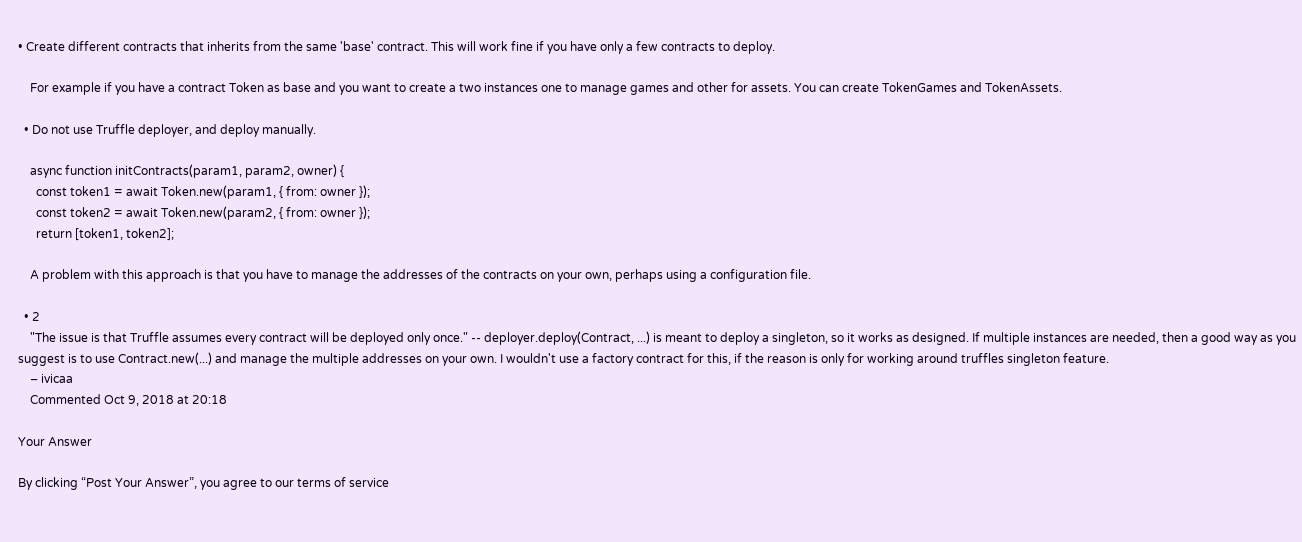• Create different contracts that inherits from the same 'base' contract. This will work fine if you have only a few contracts to deploy.

    For example if you have a contract Token as base and you want to create a two instances one to manage games and other for assets. You can create TokenGames and TokenAssets.

  • Do not use Truffle deployer, and deploy manually.

    async function initContracts(param1, param2, owner) {
      const token1 = await Token.new(param1, { from: owner });
      const token2 = await Token.new(param2, { from: owner });
      return [token1, token2];

    A problem with this approach is that you have to manage the addresses of the contracts on your own, perhaps using a configuration file.

  • 2
    "The issue is that Truffle assumes every contract will be deployed only once." -- deployer.deploy(Contract, ...) is meant to deploy a singleton, so it works as designed. If multiple instances are needed, then a good way as you suggest is to use Contract.new(...) and manage the multiple addresses on your own. I wouldn't use a factory contract for this, if the reason is only for working around truffles singleton feature.
    – ivicaa
    Commented Oct 9, 2018 at 20:18

Your Answer

By clicking “Post Your Answer”, you agree to our terms of service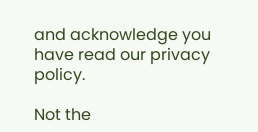and acknowledge you have read our privacy policy.

Not the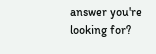answer you're looking for?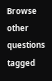Browse other questions tagged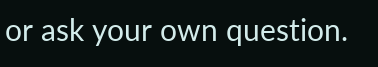or ask your own question.